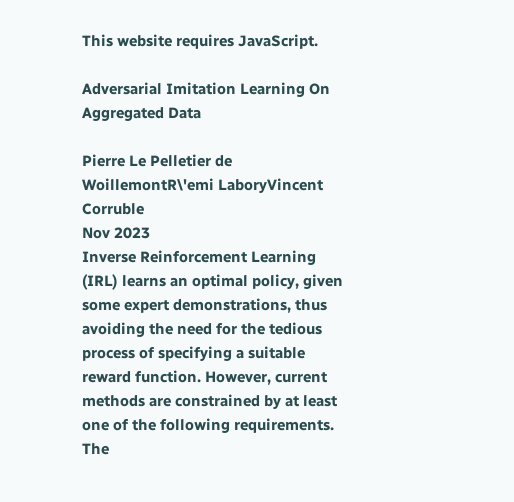This website requires JavaScript.

Adversarial Imitation Learning On Aggregated Data

Pierre Le Pelletier de WoillemontR\'emi LaboryVincent Corruble
Nov 2023
Inverse Reinforcement Learning (IRL) learns an optimal policy, given some expert demonstrations, thus avoiding the need for the tedious process of specifying a suitable reward function. However, current methods are constrained by at least one of the following requirements. The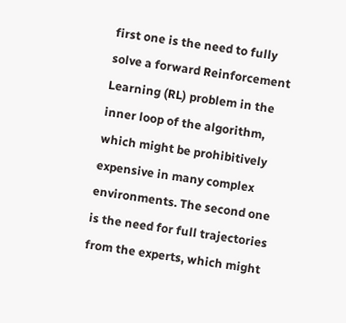first one is the need to fully solve a forward Reinforcement Learning (RL) problem in the inner loop of the algorithm, which might be prohibitively expensive in many complex environments. The second one is the need for full trajectories from the experts, which might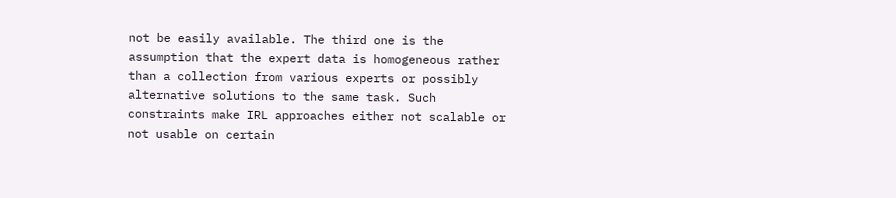not be easily available. The third one is the assumption that the expert data is homogeneous rather than a collection from various experts or possibly alternative solutions to the same task. Such constraints make IRL approaches either not scalable or not usable on certain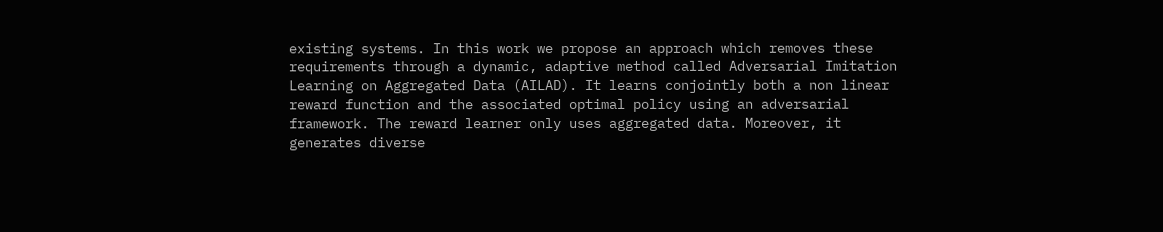existing systems. In this work we propose an approach which removes these requirements through a dynamic, adaptive method called Adversarial Imitation Learning on Aggregated Data (AILAD). It learns conjointly both a non linear reward function and the associated optimal policy using an adversarial framework. The reward learner only uses aggregated data. Moreover, it generates diverse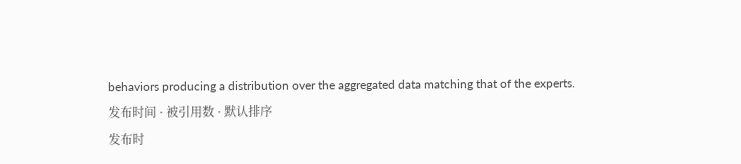behaviors producing a distribution over the aggregated data matching that of the experts.
发布时间 · 被引用数 · 默认排序
发布时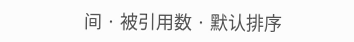间 · 被引用数 · 默认排序